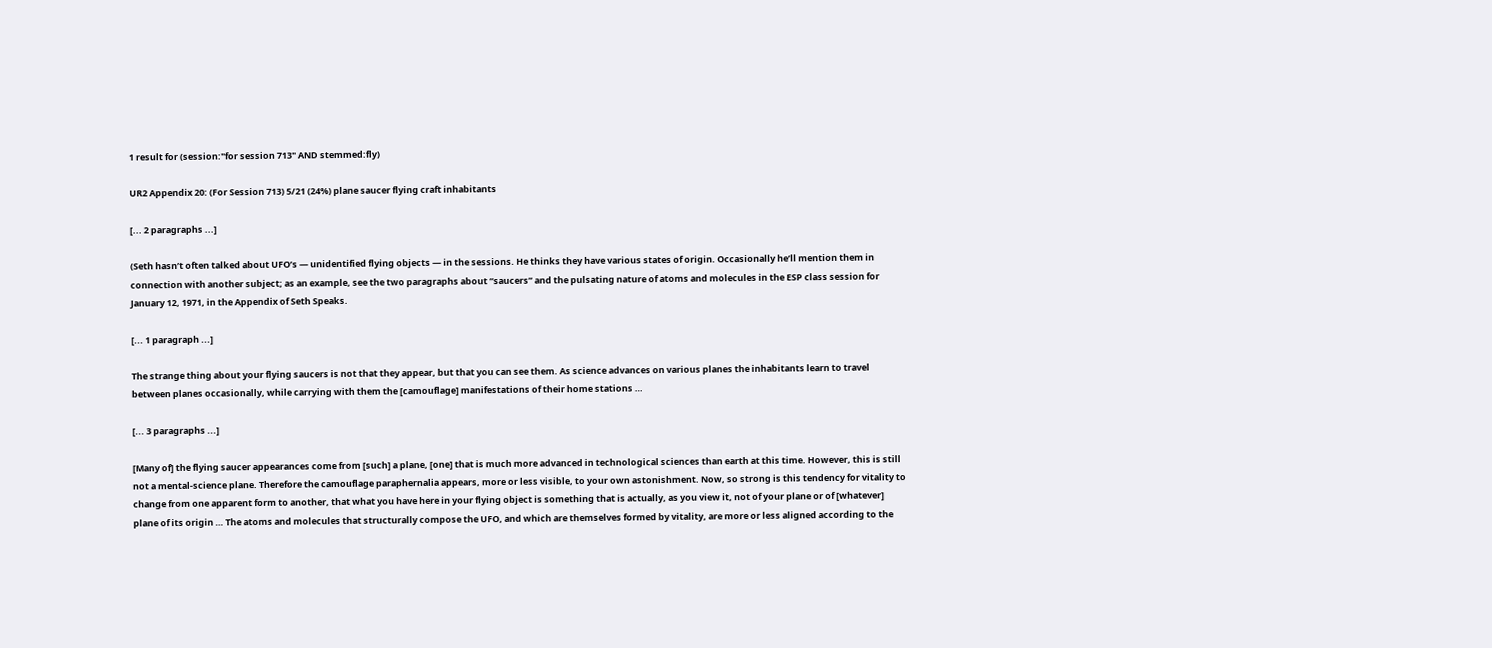1 result for (session:"for session 713" AND stemmed:fly)

UR2 Appendix 20: (For Session 713) 5/21 (24%) plane saucer flying craft inhabitants

[... 2 paragraphs ...]

(Seth hasn’t often talked about UFO’s — unidentified flying objects — in the sessions. He thinks they have various states of origin. Occasionally he’ll mention them in connection with another subject; as an example, see the two paragraphs about “saucers” and the pulsating nature of atoms and molecules in the ESP class session for January 12, 1971, in the Appendix of Seth Speaks.

[... 1 paragraph ...]

The strange thing about your flying saucers is not that they appear, but that you can see them. As science advances on various planes the inhabitants learn to travel between planes occasionally, while carrying with them the [camouflage] manifestations of their home stations …

[... 3 paragraphs ...]

[Many of] the flying saucer appearances come from [such] a plane, [one] that is much more advanced in technological sciences than earth at this time. However, this is still not a mental-science plane. Therefore the camouflage paraphernalia appears, more or less visible, to your own astonishment. Now, so strong is this tendency for vitality to change from one apparent form to another, that what you have here in your flying object is something that is actually, as you view it, not of your plane or of [whatever] plane of its origin … The atoms and molecules that structurally compose the UFO, and which are themselves formed by vitality, are more or less aligned according to the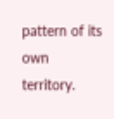pattern of its own territory.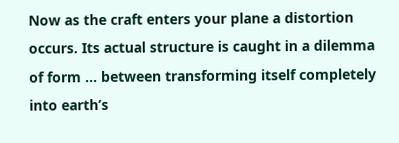Now as the craft enters your plane a distortion occurs. Its actual structure is caught in a dilemma of form … between transforming itself completely into earth’s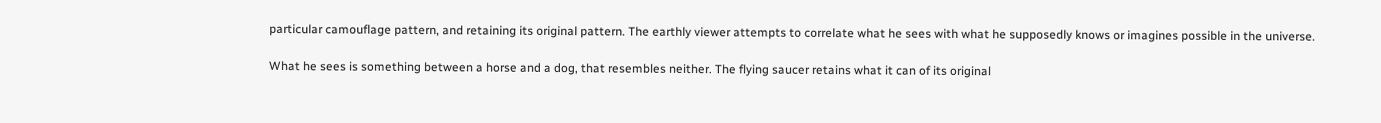particular camouflage pattern, and retaining its original pattern. The earthly viewer attempts to correlate what he sees with what he supposedly knows or imagines possible in the universe.

What he sees is something between a horse and a dog, that resembles neither. The flying saucer retains what it can of its original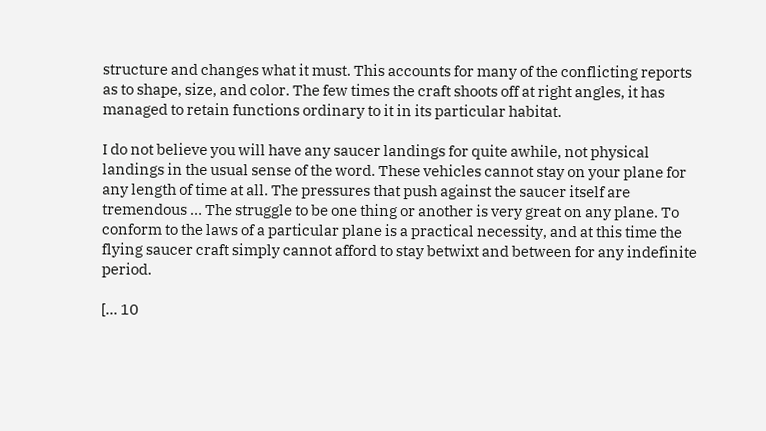structure and changes what it must. This accounts for many of the conflicting reports as to shape, size, and color. The few times the craft shoots off at right angles, it has managed to retain functions ordinary to it in its particular habitat.

I do not believe you will have any saucer landings for quite awhile, not physical landings in the usual sense of the word. These vehicles cannot stay on your plane for any length of time at all. The pressures that push against the saucer itself are tremendous … The struggle to be one thing or another is very great on any plane. To conform to the laws of a particular plane is a practical necessity, and at this time the flying saucer craft simply cannot afford to stay betwixt and between for any indefinite period.

[... 10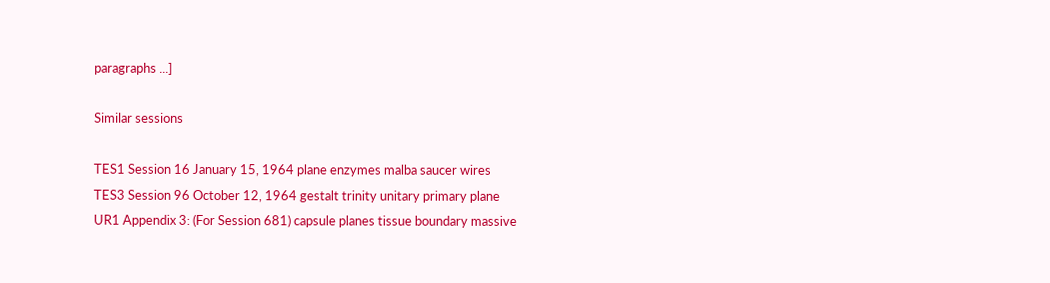paragraphs ...]

Similar sessions

TES1 Session 16 January 15, 1964 plane enzymes malba saucer wires
TES3 Session 96 October 12, 1964 gestalt trinity unitary primary plane
UR1 Appendix 3: (For Session 681) capsule planes tissue boundary massive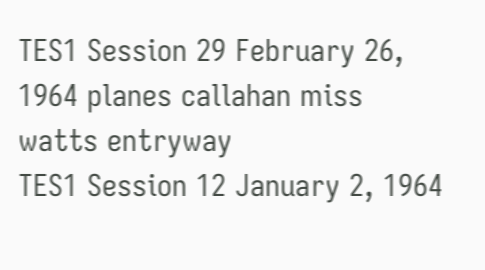TES1 Session 29 February 26, 1964 planes callahan miss watts entryway
TES1 Session 12 January 2, 1964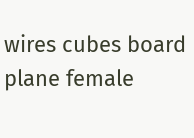wires cubes board plane female